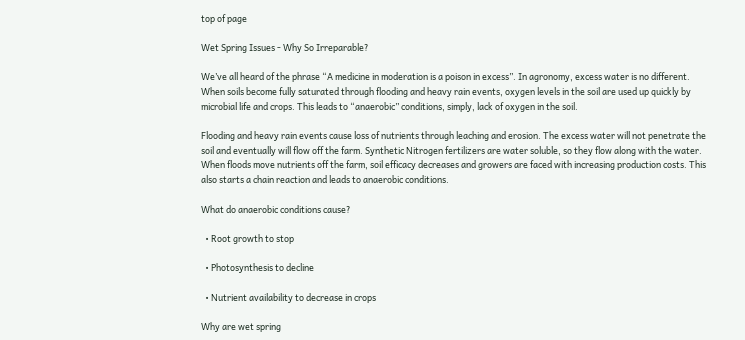top of page

Wet Spring Issues - Why So Irreparable?

We’ve all heard of the phrase “A medicine in moderation is a poison in excess”. In agronomy, excess water is no different. When soils become fully saturated through flooding and heavy rain events, oxygen levels in the soil are used up quickly by microbial life and crops. This leads to “anaerobic” conditions, simply, lack of oxygen in the soil.

Flooding and heavy rain events cause loss of nutrients through leaching and erosion. The excess water will not penetrate the soil and eventually will flow off the farm. Synthetic Nitrogen fertilizers are water soluble, so they flow along with the water. When floods move nutrients off the farm, soil efficacy decreases and growers are faced with increasing production costs. This also starts a chain reaction and leads to anaerobic conditions.

What do anaerobic conditions cause?

  • Root growth to stop

  • Photosynthesis to decline

  • Nutrient availability to decrease in crops

Why are wet spring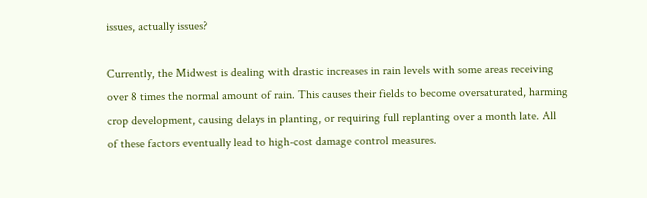issues, actually issues?

Currently, the Midwest is dealing with drastic increases in rain levels with some areas receiving over 8 times the normal amount of rain. This causes their fields to become oversaturated, harming crop development, causing delays in planting, or requiring full replanting over a month late. All of these factors eventually lead to high-cost damage control measures.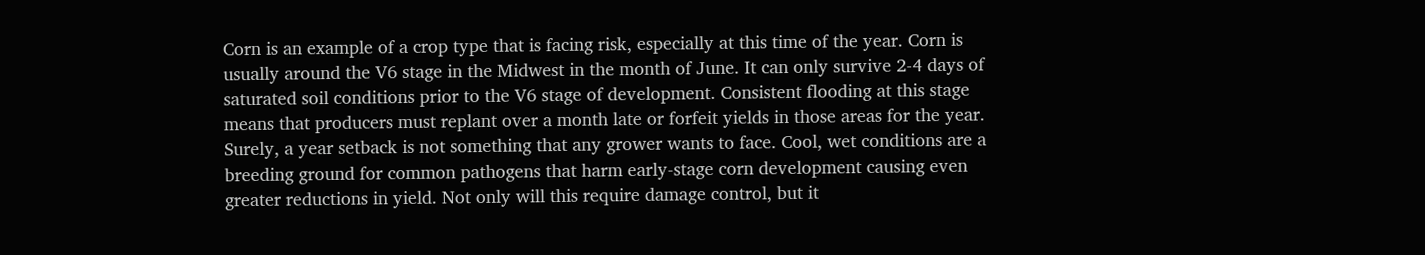Corn is an example of a crop type that is facing risk, especially at this time of the year. Corn is usually around the V6 stage in the Midwest in the month of June. It can only survive 2-4 days of saturated soil conditions prior to the V6 stage of development. Consistent flooding at this stage means that producers must replant over a month late or forfeit yields in those areas for the year. Surely, a year setback is not something that any grower wants to face. Cool, wet conditions are a breeding ground for common pathogens that harm early-stage corn development causing even greater reductions in yield. Not only will this require damage control, but it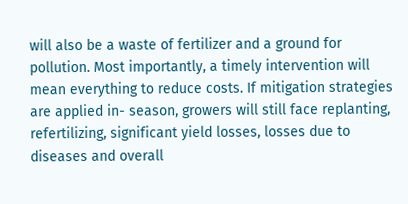will also be a waste of fertilizer and a ground for pollution. Most importantly, a timely intervention will mean everything to reduce costs. If mitigation strategies are applied in- season, growers will still face replanting, refertilizing, significant yield losses, losses due to diseases and overall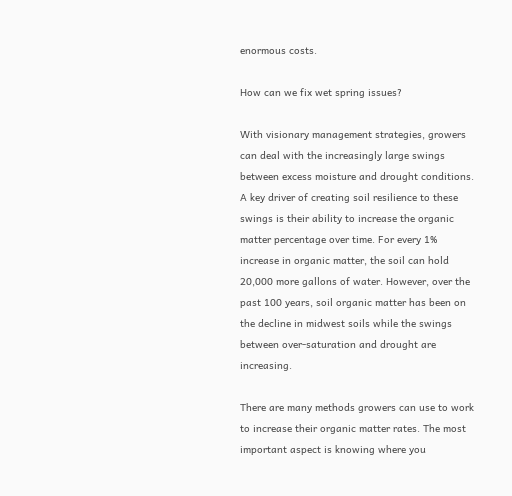enormous costs.

How can we fix wet spring issues?

With visionary management strategies, growers can deal with the increasingly large swings between excess moisture and drought conditions. A key driver of creating soil resilience to these swings is their ability to increase the organic matter percentage over time. For every 1% increase in organic matter, the soil can hold 20,000 more gallons of water. However, over the past 100 years, soil organic matter has been on the decline in midwest soils while the swings between over-saturation and drought are increasing.

There are many methods growers can use to work to increase their organic matter rates. The most important aspect is knowing where you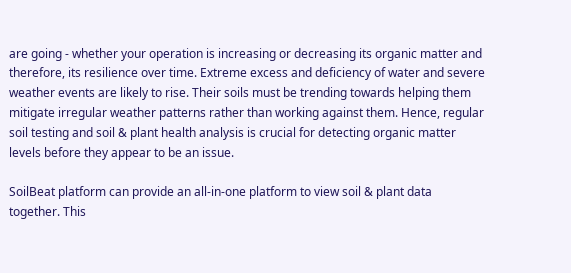are going - whether your operation is increasing or decreasing its organic matter and therefore, its resilience over time. Extreme excess and deficiency of water and severe weather events are likely to rise. Their soils must be trending towards helping them mitigate irregular weather patterns rather than working against them. Hence, regular soil testing and soil & plant health analysis is crucial for detecting organic matter levels before they appear to be an issue.

SoilBeat platform can provide an all-in-one platform to view soil & plant data together. This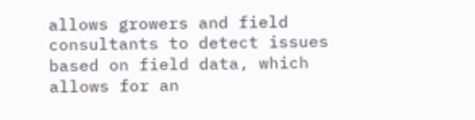allows growers and field consultants to detect issues based on field data, which allows for an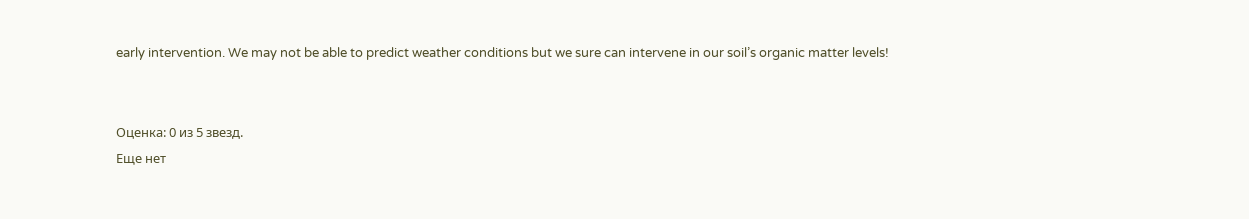early intervention. We may not be able to predict weather conditions but we sure can intervene in our soil’s organic matter levels!


Оценка: 0 из 5 звезд.
Еще нет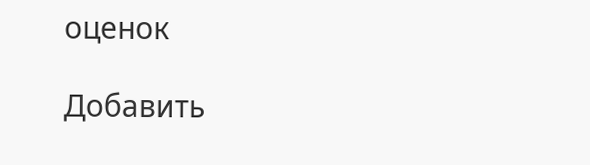оценок

Добавить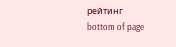рейтинг
bottom of page